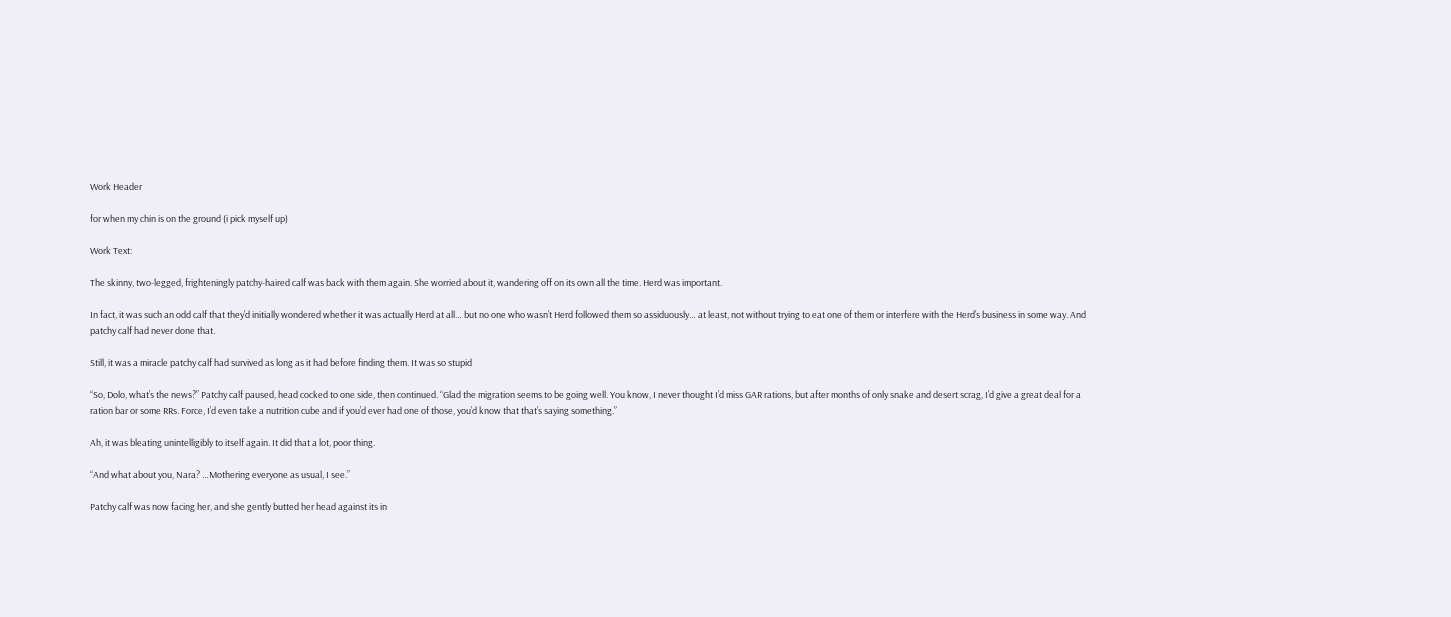Work Header

for when my chin is on the ground (i pick myself up)

Work Text:

The skinny, two-legged, frighteningly patchy-haired calf was back with them again. She worried about it, wandering off on its own all the time. Herd was important.

In fact, it was such an odd calf that they’d initially wondered whether it was actually Herd at all… but no one who wasn’t Herd followed them so assiduously… at least, not without trying to eat one of them or interfere with the Herd’s business in some way. And patchy calf had never done that.

Still, it was a miracle patchy calf had survived as long as it had before finding them. It was so stupid

“So, Dolo, what’s the news?” Patchy calf paused, head cocked to one side, then continued. “Glad the migration seems to be going well. You know, I never thought I’d miss GAR rations, but after months of only snake and desert scrag, I’d give a great deal for a ration bar or some RRs. Force, I’d even take a nutrition cube and if you’d ever had one of those, you’d know that that’s saying something.”

Ah, it was bleating unintelligibly to itself again. It did that a lot, poor thing.

“And what about you, Nara? …Mothering everyone as usual, I see.”

Patchy calf was now facing her, and she gently butted her head against its in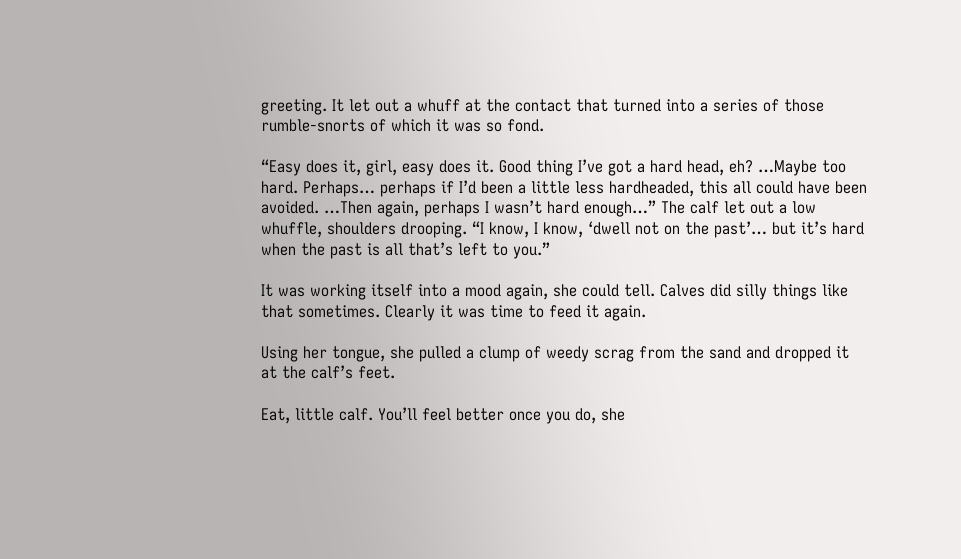greeting. It let out a whuff at the contact that turned into a series of those rumble-snorts of which it was so fond.

“Easy does it, girl, easy does it. Good thing I’ve got a hard head, eh? …Maybe too hard. Perhaps… perhaps if I’d been a little less hardheaded, this all could have been avoided. …Then again, perhaps I wasn’t hard enough…” The calf let out a low whuffle, shoulders drooping. “I know, I know, ‘dwell not on the past’… but it’s hard when the past is all that’s left to you.”

It was working itself into a mood again, she could tell. Calves did silly things like that sometimes. Clearly it was time to feed it again.

Using her tongue, she pulled a clump of weedy scrag from the sand and dropped it at the calf’s feet.

Eat, little calf. You’ll feel better once you do, she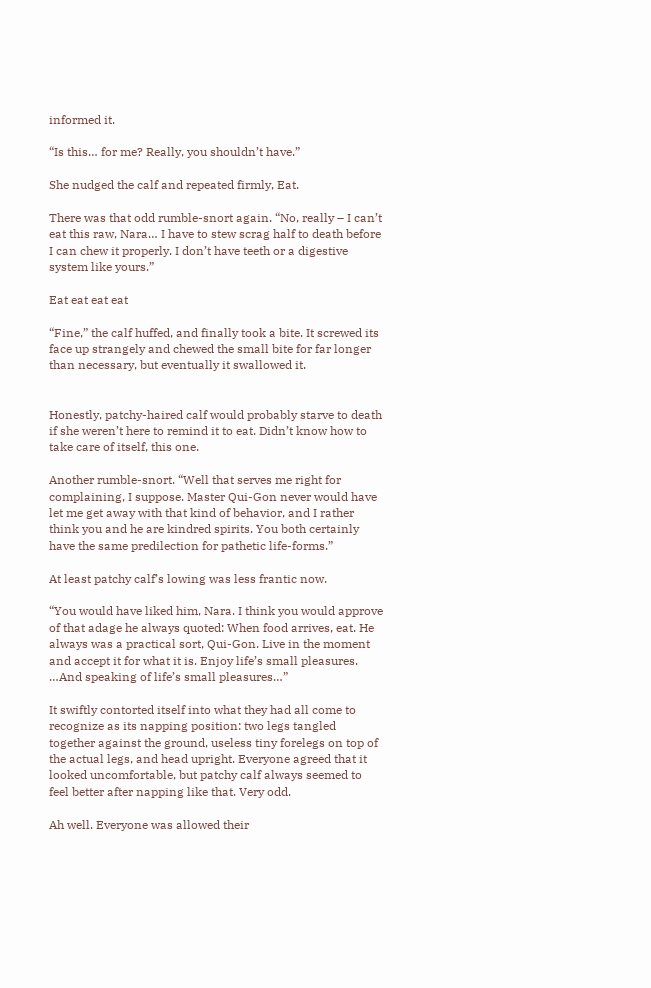informed it.

“Is this… for me? Really, you shouldn’t have.”

She nudged the calf and repeated firmly, Eat.

There was that odd rumble-snort again. “No, really – I can’t eat this raw, Nara… I have to stew scrag half to death before I can chew it properly. I don’t have teeth or a digestive system like yours.”

Eat eat eat eat

“Fine,” the calf huffed, and finally took a bite. It screwed its face up strangely and chewed the small bite for far longer than necessary, but eventually it swallowed it.


Honestly, patchy-haired calf would probably starve to death if she weren’t here to remind it to eat. Didn’t know how to take care of itself, this one.

Another rumble-snort. “Well that serves me right for complaining, I suppose. Master Qui-Gon never would have let me get away with that kind of behavior, and I rather think you and he are kindred spirits. You both certainly have the same predilection for pathetic life-forms.”

At least patchy calf’s lowing was less frantic now.

“You would have liked him, Nara. I think you would approve of that adage he always quoted: When food arrives, eat. He always was a practical sort, Qui-Gon. Live in the moment and accept it for what it is. Enjoy life’s small pleasures. …And speaking of life’s small pleasures…”

It swiftly contorted itself into what they had all come to recognize as its napping position: two legs tangled together against the ground, useless tiny forelegs on top of the actual legs, and head upright. Everyone agreed that it looked uncomfortable, but patchy calf always seemed to feel better after napping like that. Very odd.

Ah well. Everyone was allowed their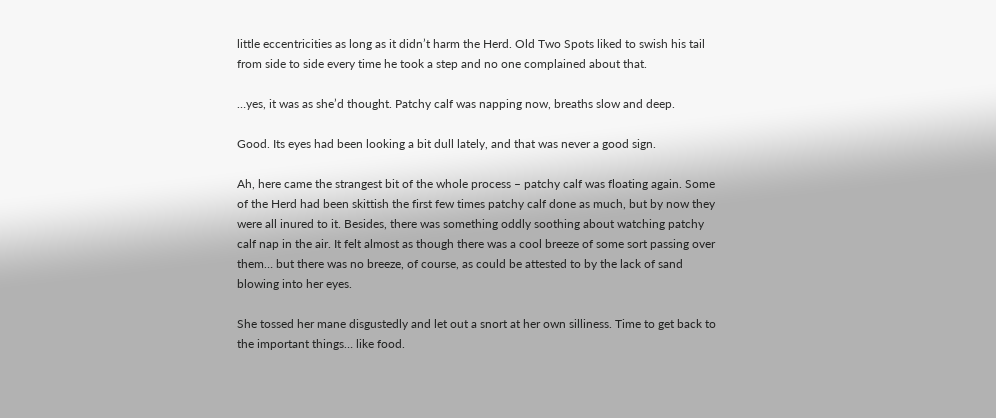little eccentricities as long as it didn’t harm the Herd. Old Two Spots liked to swish his tail from side to side every time he took a step and no one complained about that.

…yes, it was as she’d thought. Patchy calf was napping now, breaths slow and deep.

Good. Its eyes had been looking a bit dull lately, and that was never a good sign.

Ah, here came the strangest bit of the whole process – patchy calf was floating again. Some of the Herd had been skittish the first few times patchy calf done as much, but by now they were all inured to it. Besides, there was something oddly soothing about watching patchy calf nap in the air. It felt almost as though there was a cool breeze of some sort passing over them… but there was no breeze, of course, as could be attested to by the lack of sand blowing into her eyes.

She tossed her mane disgustedly and let out a snort at her own silliness. Time to get back to the important things… like food.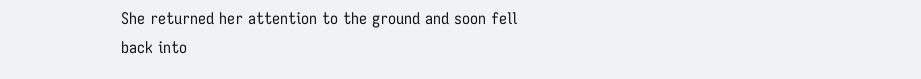She returned her attention to the ground and soon fell back into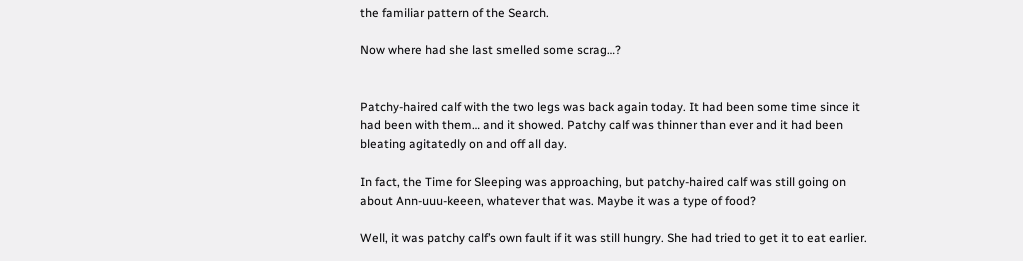the familiar pattern of the Search.

Now where had she last smelled some scrag…?


Patchy-haired calf with the two legs was back again today. It had been some time since it had been with them… and it showed. Patchy calf was thinner than ever and it had been bleating agitatedly on and off all day.

In fact, the Time for Sleeping was approaching, but patchy-haired calf was still going on about Ann-uuu-keeen, whatever that was. Maybe it was a type of food?

Well, it was patchy calf’s own fault if it was still hungry. She had tried to get it to eat earlier.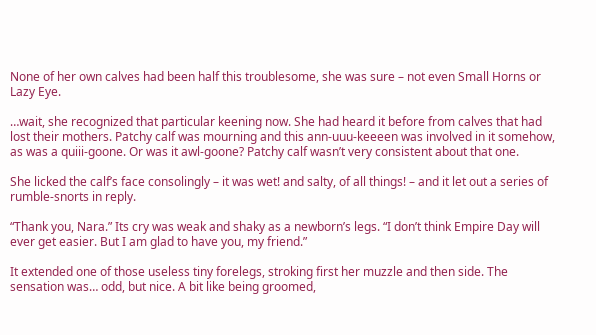None of her own calves had been half this troublesome, she was sure – not even Small Horns or Lazy Eye.

…wait, she recognized that particular keening now. She had heard it before from calves that had lost their mothers. Patchy calf was mourning and this ann-uuu-keeeen was involved in it somehow, as was a quiii-goone. Or was it awl-goone? Patchy calf wasn’t very consistent about that one.

She licked the calf’s face consolingly – it was wet! and salty, of all things! – and it let out a series of rumble-snorts in reply.

“Thank you, Nara.” Its cry was weak and shaky as a newborn’s legs. “I don’t think Empire Day will ever get easier. But I am glad to have you, my friend.”

It extended one of those useless tiny forelegs, stroking first her muzzle and then side. The sensation was… odd, but nice. A bit like being groomed,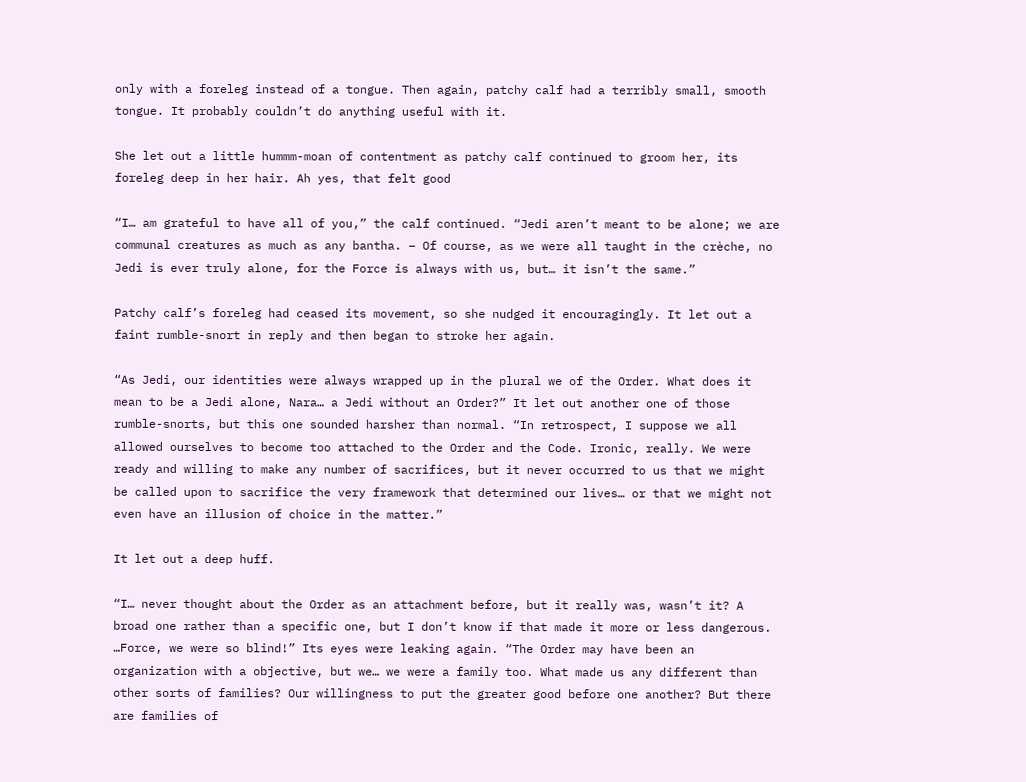only with a foreleg instead of a tongue. Then again, patchy calf had a terribly small, smooth tongue. It probably couldn’t do anything useful with it.

She let out a little hummm-moan of contentment as patchy calf continued to groom her, its foreleg deep in her hair. Ah yes, that felt good

“I… am grateful to have all of you,” the calf continued. “Jedi aren’t meant to be alone; we are communal creatures as much as any bantha. – Of course, as we were all taught in the crèche, no Jedi is ever truly alone, for the Force is always with us, but… it isn’t the same.”

Patchy calf’s foreleg had ceased its movement, so she nudged it encouragingly. It let out a faint rumble-snort in reply and then began to stroke her again.

“As Jedi, our identities were always wrapped up in the plural we of the Order. What does it mean to be a Jedi alone, Nara… a Jedi without an Order?” It let out another one of those rumble-snorts, but this one sounded harsher than normal. “In retrospect, I suppose we all allowed ourselves to become too attached to the Order and the Code. Ironic, really. We were ready and willing to make any number of sacrifices, but it never occurred to us that we might be called upon to sacrifice the very framework that determined our lives… or that we might not even have an illusion of choice in the matter.”

It let out a deep huff.

“I… never thought about the Order as an attachment before, but it really was, wasn’t it? A broad one rather than a specific one, but I don’t know if that made it more or less dangerous. …Force, we were so blind!” Its eyes were leaking again. “The Order may have been an organization with a objective, but we… we were a family too. What made us any different than other sorts of families? Our willingness to put the greater good before one another? But there are families of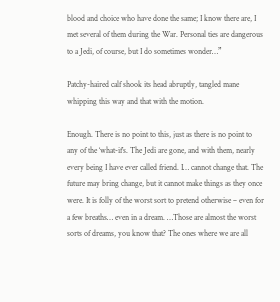blood and choice who have done the same; I know there are, I met several of them during the War. Personal ties are dangerous to a Jedi, of course, but I do sometimes wonder…”

Patchy-haired calf shook its head abruptly, tangled mane whipping this way and that with the motion.

Enough. There is no point to this, just as there is no point to any of the ‘what-if’s. The Jedi are gone, and with them, nearly every being I have ever called friend. I… cannot change that. The future may bring change, but it cannot make things as they once were. It is folly of the worst sort to pretend otherwise – even for a few breaths… even in a dream. …Those are almost the worst sorts of dreams, you know that? The ones where we are all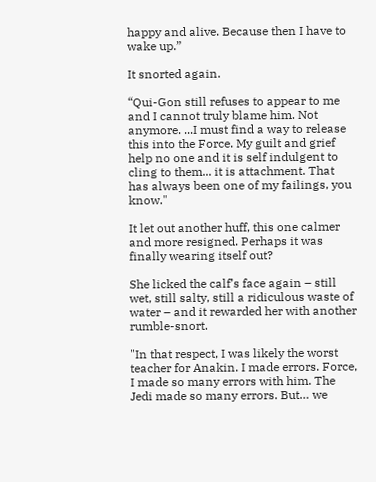happy and alive. Because then I have to wake up.”

It snorted again.

“Qui-Gon still refuses to appear to me and I cannot truly blame him. Not anymore. ...I must find a way to release this into the Force. My guilt and grief help no one and it is self indulgent to cling to them... it is attachment. That has always been one of my failings, you know."

It let out another huff, this one calmer and more resigned. Perhaps it was finally wearing itself out?

She licked the calf’s face again – still wet, still salty, still a ridiculous waste of water – and it rewarded her with another rumble-snort.

"In that respect, I was likely the worst teacher for Anakin. I made errors. Force, I made so many errors with him. The Jedi made so many errors. But… we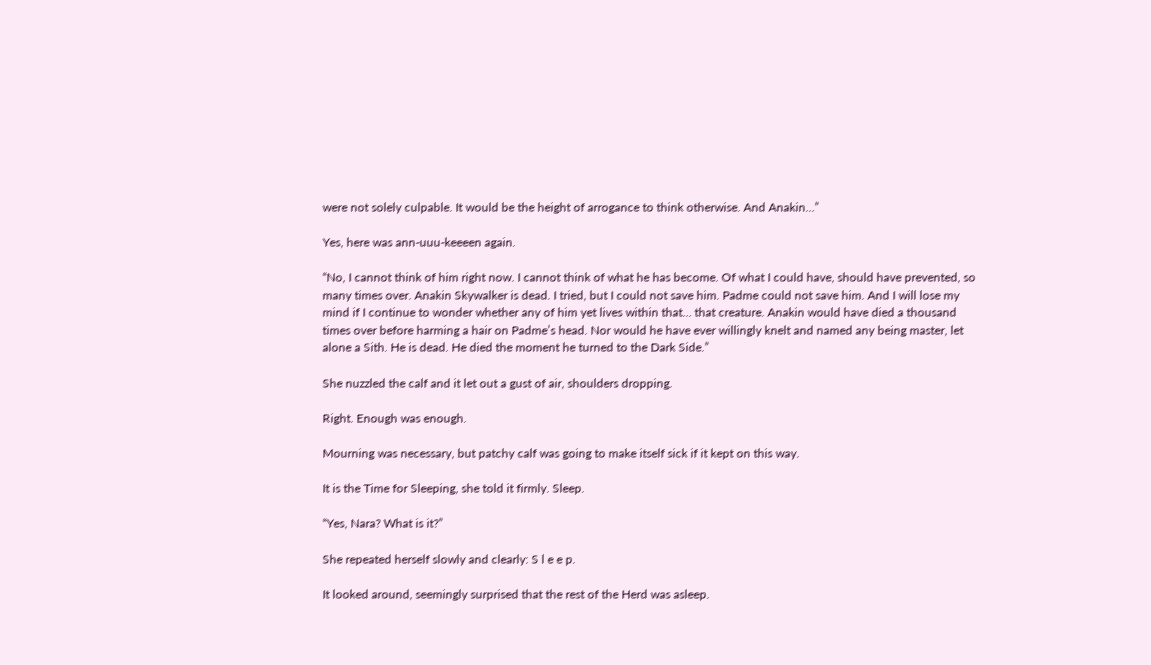were not solely culpable. It would be the height of arrogance to think otherwise. And Anakin…”

Yes, here was ann-uuu-keeeen again.

“No, I cannot think of him right now. I cannot think of what he has become. Of what I could have, should have prevented, so many times over. Anakin Skywalker is dead. I tried, but I could not save him. Padme could not save him. And I will lose my mind if I continue to wonder whether any of him yet lives within that… that creature. Anakin would have died a thousand times over before harming a hair on Padme’s head. Nor would he have ever willingly knelt and named any being master, let alone a Sith. He is dead. He died the moment he turned to the Dark Side.”

She nuzzled the calf and it let out a gust of air, shoulders dropping.

Right. Enough was enough.

Mourning was necessary, but patchy calf was going to make itself sick if it kept on this way.

It is the Time for Sleeping, she told it firmly. Sleep.

“Yes, Nara? What is it?”

She repeated herself slowly and clearly: S l e e p.

It looked around, seemingly surprised that the rest of the Herd was asleep.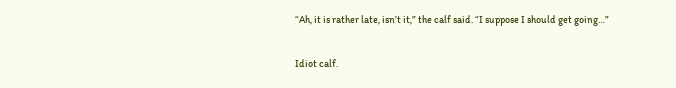“Ah, it is rather late, isn’t it,” the calf said. “I suppose I should get going…”

Idiot calf.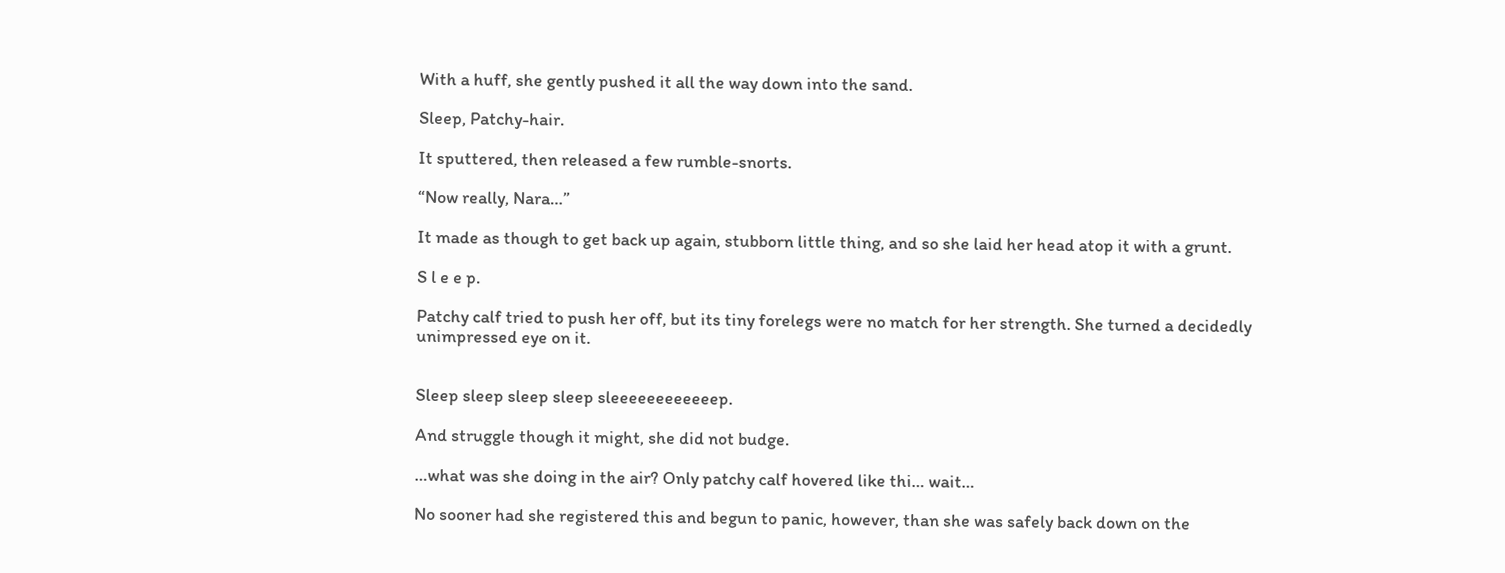With a huff, she gently pushed it all the way down into the sand.

Sleep, Patchy-hair.

It sputtered, then released a few rumble-snorts.

“Now really, Nara…”

It made as though to get back up again, stubborn little thing, and so she laid her head atop it with a grunt.

S l e e p.

Patchy calf tried to push her off, but its tiny forelegs were no match for her strength. She turned a decidedly unimpressed eye on it.


Sleep sleep sleep sleep sleeeeeeeeeeeep.

And struggle though it might, she did not budge.

…what was she doing in the air? Only patchy calf hovered like thi… wait…

No sooner had she registered this and begun to panic, however, than she was safely back down on the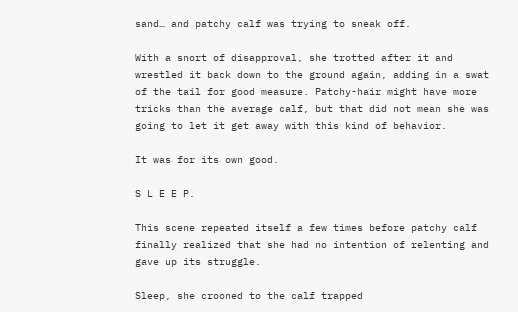sand… and patchy calf was trying to sneak off.

With a snort of disapproval, she trotted after it and wrestled it back down to the ground again, adding in a swat of the tail for good measure. Patchy-hair might have more tricks than the average calf, but that did not mean she was going to let it get away with this kind of behavior.

It was for its own good.

S L E E P.

This scene repeated itself a few times before patchy calf finally realized that she had no intention of relenting and gave up its struggle.

Sleep, she crooned to the calf trapped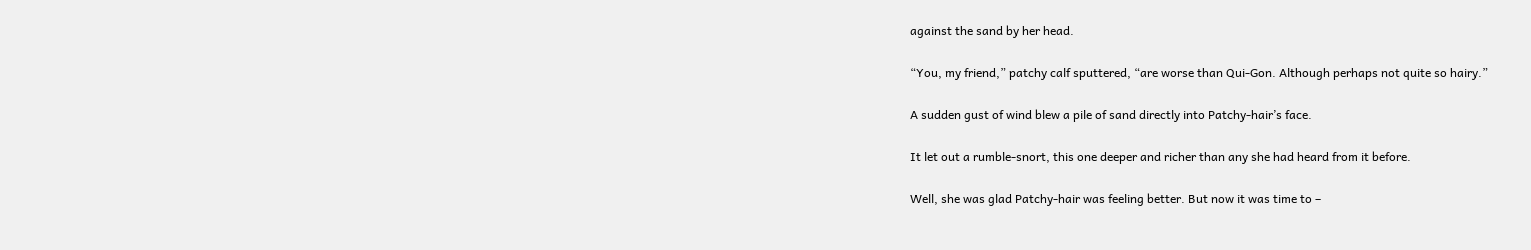against the sand by her head.

“You, my friend,” patchy calf sputtered, “are worse than Qui-Gon. Although perhaps not quite so hairy.”

A sudden gust of wind blew a pile of sand directly into Patchy-hair’s face.

It let out a rumble-snort, this one deeper and richer than any she had heard from it before.

Well, she was glad Patchy-hair was feeling better. But now it was time to –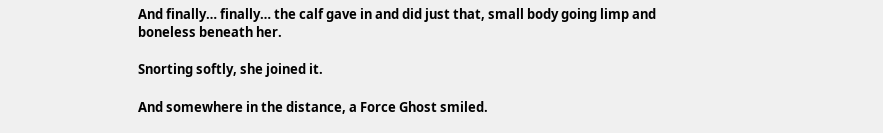And finally… finally… the calf gave in and did just that, small body going limp and boneless beneath her.

Snorting softly, she joined it.

And somewhere in the distance, a Force Ghost smiled.